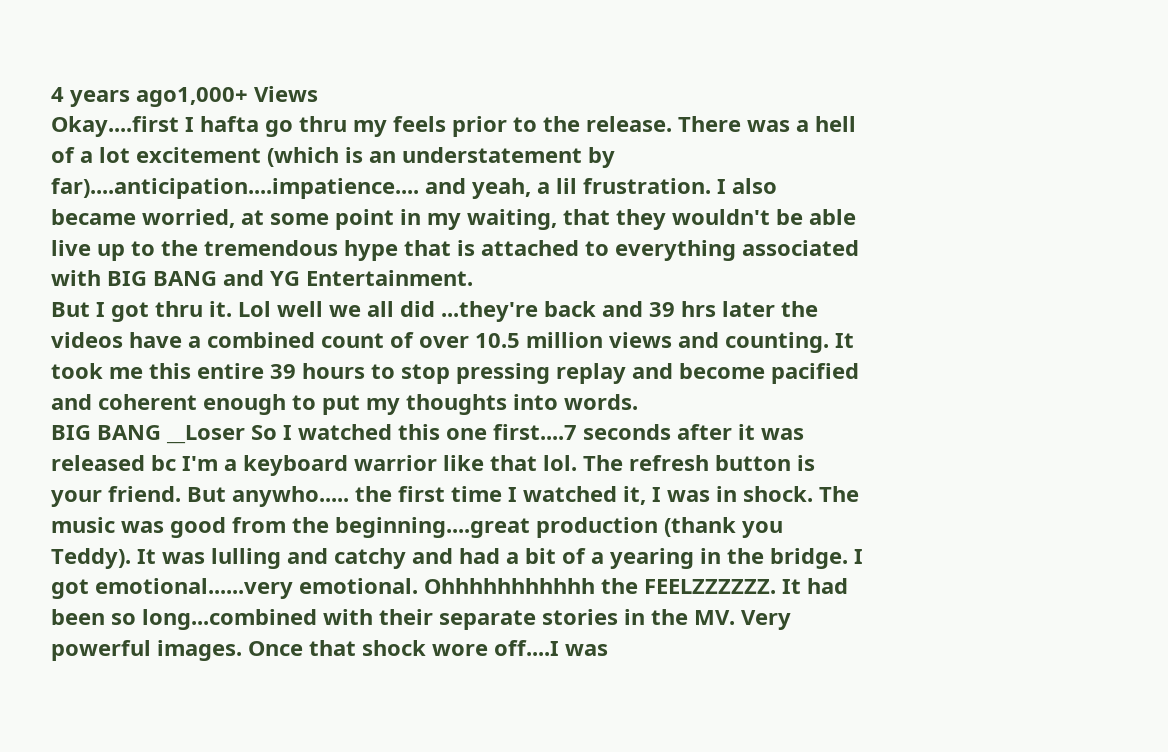4 years ago1,000+ Views
Okay....first I hafta go thru my feels prior to the release. There was a hell of a lot excitement (which is an understatement by far)....anticipation....impatience.... and yeah, a lil frustration. I also became worried, at some point in my waiting, that they wouldn't be able live up to the tremendous hype that is attached to everything associated with BIG BANG and YG Entertainment.
But I got thru it. Lol well we all did ...they're back and 39 hrs later the videos have a combined count of over 10.5 million views and counting. It took me this entire 39 hours to stop pressing replay and become pacified and coherent enough to put my thoughts into words.
BIG BANG __Loser So I watched this one first....7 seconds after it was released bc I'm a keyboard warrior like that lol. The refresh button is your friend. But anywho..... the first time I watched it, I was in shock. The music was good from the beginning....great production (thank you Teddy). It was lulling and catchy and had a bit of a yearing in the bridge. I got emotional......very emotional. Ohhhhhhhhhhh the FEELZZZZZZ. It had been so long...combined with their separate stories in the MV. Very powerful images. Once that shock wore off....I was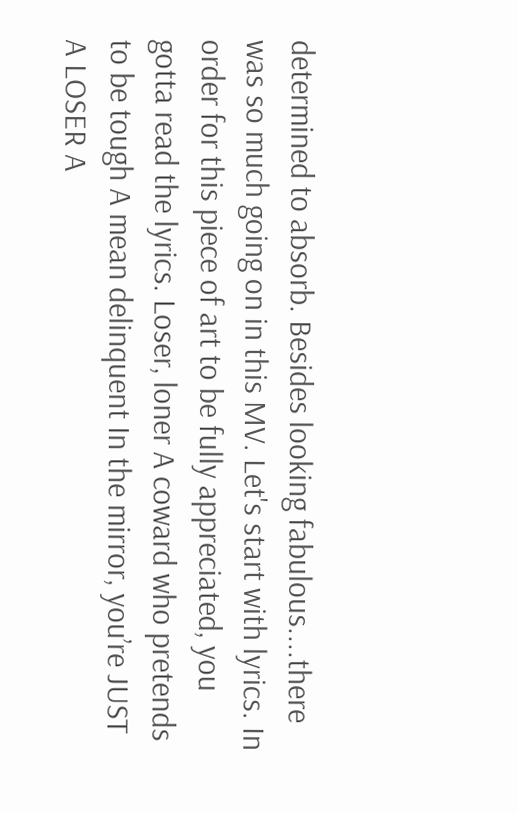determined to absorb. Besides looking fabulous....there was so much going on in this MV. Let's start with lyrics. In order for this piece of art to be fully appreciated, you gotta read the lyrics. Loser, loner A coward who pretends to be tough A mean delinquent In the mirror, you’re JUST A LOSER A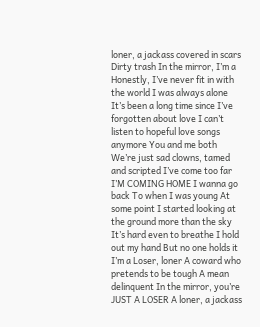loner, a jackass covered in scars Dirty trash In the mirror, I’m a Honestly, I’ve never fit in with the world I was always alone It’s been a long time since I’ve forgotten about love I can’t listen to hopeful love songs anymore You and me both We’re just sad clowns, tamed and scripted I’ve come too far I’M COMING HOME I wanna go back To when I was young At some point I started looking at the ground more than the sky It’s hard even to breathe I hold out my hand But no one holds it I’m a Loser, loner A coward who pretends to be tough A mean delinquent In the mirror, you’re JUST A LOSER A loner, a jackass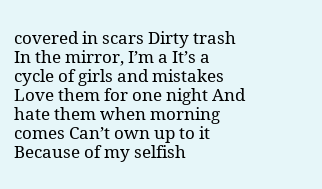covered in scars Dirty trash In the mirror, I’m a It’s a cycle of girls and mistakes Love them for one night And hate them when morning comes Can’t own up to it Because of my selfish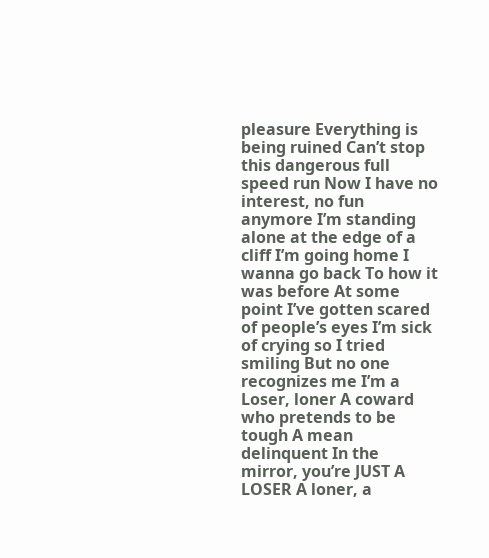pleasure Everything is being ruined Can’t stop this dangerous full speed run Now I have no interest, no fun anymore I’m standing alone at the edge of a cliff I’m going home I wanna go back To how it was before At some point I’ve gotten scared of people’s eyes I’m sick of crying so I tried smiling But no one recognizes me I’m a Loser, loner A coward who pretends to be tough A mean delinquent In the mirror, you’re JUST A LOSER A loner, a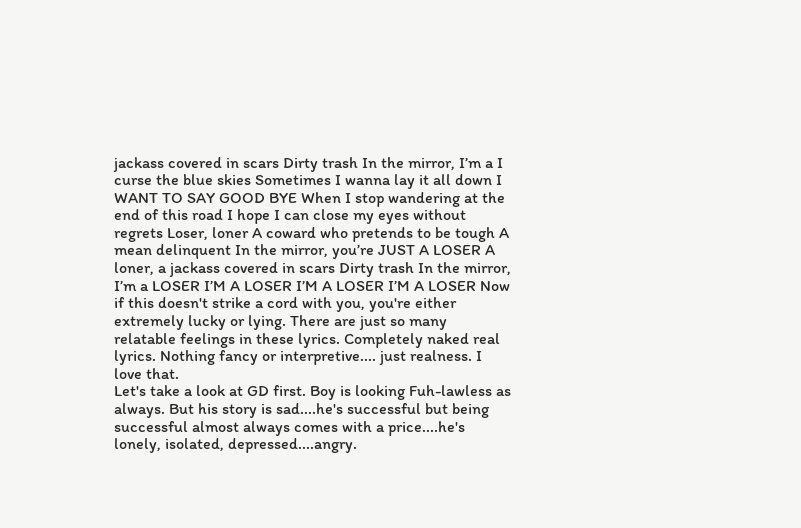jackass covered in scars Dirty trash In the mirror, I’m a I curse the blue skies Sometimes I wanna lay it all down I WANT TO SAY GOOD BYE When I stop wandering at the end of this road I hope I can close my eyes without regrets Loser, loner A coward who pretends to be tough A mean delinquent In the mirror, you’re JUST A LOSER A loner, a jackass covered in scars Dirty trash In the mirror, I’m a LOSER I’M A LOSER I’M A LOSER I’M A LOSER Now if this doesn't strike a cord with you, you're either extremely lucky or lying. There are just so many relatable feelings in these lyrics. Completely naked real lyrics. Nothing fancy or interpretive.... just realness. I love that.
Let's take a look at GD first. Boy is looking Fuh-lawless as always. But his story is sad....he's successful but being successful almost always comes with a price....he's lonely, isolated, depressed....angry.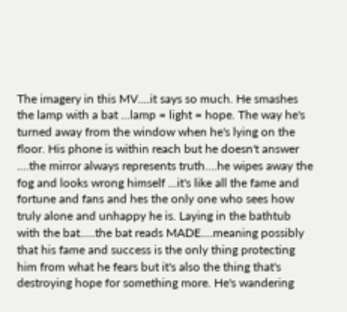The imagery in this MV....it says so much. He smashes the lamp with a bat ...lamp = light = hope. The way he's turned away from the window when he's lying on the floor. His phone is within reach but he doesn't answer ....the mirror always represents truth....he wipes away the fog and looks wrong himself ...it's like all the fame and fortune and fans and hes the only one who sees how truly alone and unhappy he is. Laying in the bathtub with the bat.....the bat reads MADE....meaning possibly that his fame and success is the only thing protecting him from what he fears but it's also the thing that's destroying hope for something more. He's wandering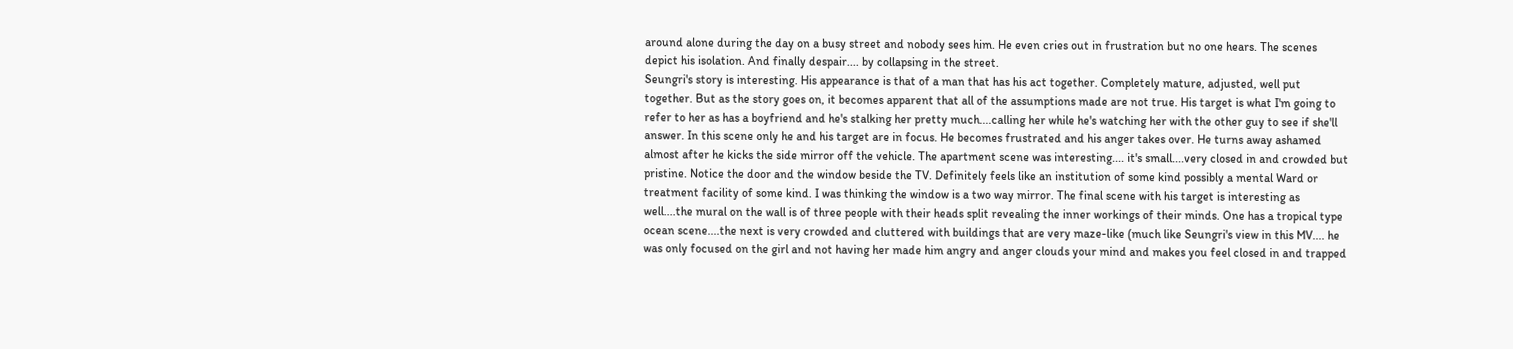around alone during the day on a busy street and nobody sees him. He even cries out in frustration but no one hears. The scenes depict his isolation. And finally despair.... by collapsing in the street.
Seungri's story is interesting. His appearance is that of a man that has his act together. Completely mature, adjusted, well put together. But as the story goes on, it becomes apparent that all of the assumptions made are not true. His target is what I'm going to refer to her as has a boyfriend and he's stalking her pretty much....calling her while he's watching her with the other guy to see if she'll answer. In this scene only he and his target are in focus. He becomes frustrated and his anger takes over. He turns away ashamed almost after he kicks the side mirror off the vehicle. The apartment scene was interesting.... it's small....very closed in and crowded but pristine. Notice the door and the window beside the TV. Definitely feels like an institution of some kind possibly a mental Ward or treatment facility of some kind. I was thinking the window is a two way mirror. The final scene with his target is interesting as well....the mural on the wall is of three people with their heads split revealing the inner workings of their minds. One has a tropical type ocean scene....the next is very crowded and cluttered with buildings that are very maze-like (much like Seungri's view in this MV.... he was only focused on the girl and not having her made him angry and anger clouds your mind and makes you feel closed in and trapped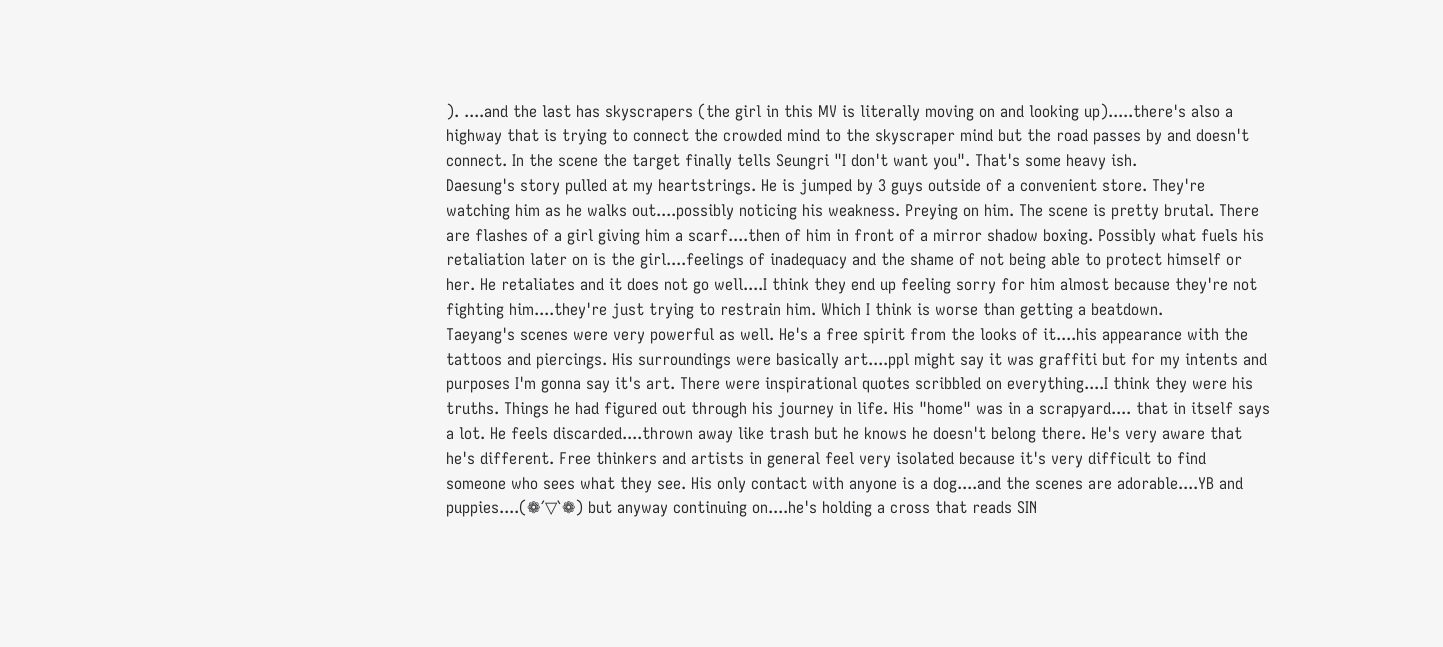). ....and the last has skyscrapers (the girl in this MV is literally moving on and looking up).....there's also a highway that is trying to connect the crowded mind to the skyscraper mind but the road passes by and doesn't connect. In the scene the target finally tells Seungri "I don't want you". That's some heavy ish.
Daesung's story pulled at my heartstrings. He is jumped by 3 guys outside of a convenient store. They're watching him as he walks out....possibly noticing his weakness. Preying on him. The scene is pretty brutal. There are flashes of a girl giving him a scarf....then of him in front of a mirror shadow boxing. Possibly what fuels his retaliation later on is the girl....feelings of inadequacy and the shame of not being able to protect himself or her. He retaliates and it does not go well....I think they end up feeling sorry for him almost because they're not fighting him....they're just trying to restrain him. Which I think is worse than getting a beatdown.
Taeyang's scenes were very powerful as well. He's a free spirit from the looks of it....his appearance with the tattoos and piercings. His surroundings were basically art....ppl might say it was graffiti but for my intents and purposes I'm gonna say it's art. There were inspirational quotes scribbled on everything....I think they were his truths. Things he had figured out through his journey in life. His "home" was in a scrapyard.... that in itself says a lot. He feels discarded....thrown away like trash but he knows he doesn't belong there. He's very aware that he's different. Free thinkers and artists in general feel very isolated because it's very difficult to find someone who sees what they see. His only contact with anyone is a dog....and the scenes are adorable....YB and puppies....(❁´▽`❁) but anyway continuing on....he's holding a cross that reads SIN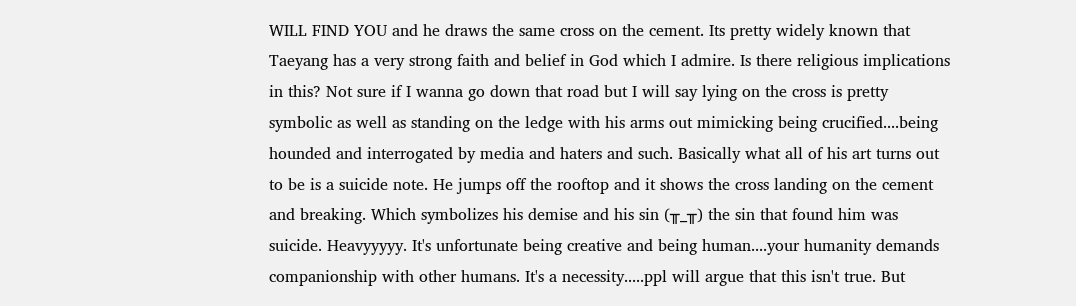WILL FIND YOU and he draws the same cross on the cement. Its pretty widely known that Taeyang has a very strong faith and belief in God which I admire. Is there religious implications in this? Not sure if I wanna go down that road but I will say lying on the cross is pretty symbolic as well as standing on the ledge with his arms out mimicking being crucified....being hounded and interrogated by media and haters and such. Basically what all of his art turns out to be is a suicide note. He jumps off the rooftop and it shows the cross landing on the cement and breaking. Which symbolizes his demise and his sin (╥_╥) the sin that found him was suicide. Heavyyyyy. It's unfortunate being creative and being human....your humanity demands companionship with other humans. It's a necessity.....ppl will argue that this isn't true. But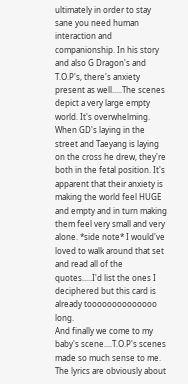ultimately in order to stay sane you need human interaction and companionship. In his story and also G Dragon's and T.O.P's, there's anxiety present as well.....The scenes depict a very large empty world. It's overwhelming. When GD's laying in the street and Taeyang is laying on the cross he drew, they're both in the fetal position. It's apparent that their anxiety is making the world feel HUGE and empty and in turn making them feel very small and very alone. *side note* I would've loved to walk around that set and read all of the quotes.....I'd list the ones I deciphered but this card is already toooooooooooooo long.
And finally we come to my baby's scene....T.O.P's scenes made so much sense to me. The lyrics are obviously about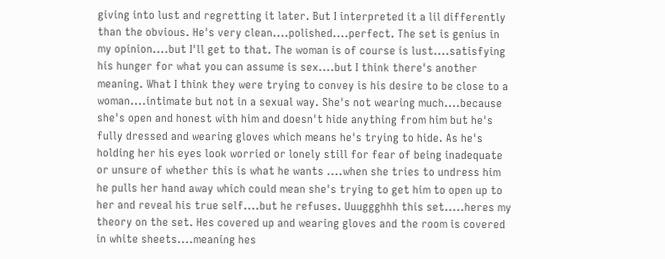giving into lust and regretting it later. But I interpreted it a lil differently than the obvious. He's very clean....polished....perfect. The set is genius in my opinion....but I'll get to that. The woman is of course is lust....satisfying his hunger for what you can assume is sex....but I think there's another meaning. What I think they were trying to convey is his desire to be close to a woman....intimate but not in a sexual way. She's not wearing much....because she's open and honest with him and doesn't hide anything from him but he's fully dressed and wearing gloves which means he's trying to hide. As he's holding her his eyes look worried or lonely still for fear of being inadequate or unsure of whether this is what he wants ....when she tries to undress him he pulls her hand away which could mean she's trying to get him to open up to her and reveal his true self....but he refuses. Uuuggghhh this set.....heres my theory on the set. Hes covered up and wearing gloves and the room is covered in white sheets....meaning hes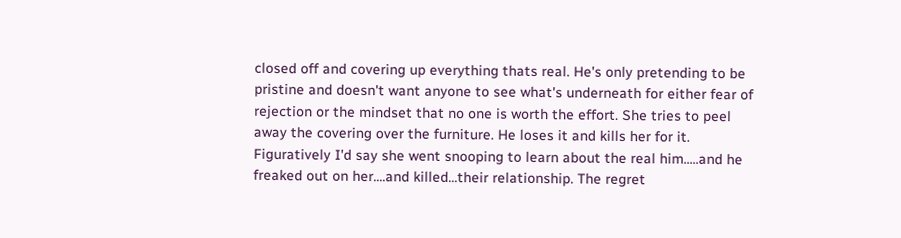closed off and covering up everything thats real. He's only pretending to be pristine and doesn't want anyone to see what's underneath for either fear of rejection or the mindset that no one is worth the effort. She tries to peel away the covering over the furniture. He loses it and kills her for it. Figuratively I'd say she went snooping to learn about the real him.....and he freaked out on her....and killed...their relationship. The regret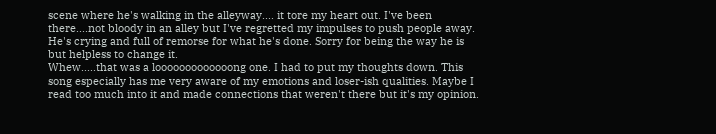scene where he's walking in the alleyway.... it tore my heart out. I've been there....not bloody in an alley but I've regretted my impulses to push people away. He's crying and full of remorse for what he's done. Sorry for being the way he is but helpless to change it.
Whew.....that was a looooooooooooong one. I had to put my thoughts down. This song especially has me very aware of my emotions and loser-ish qualities. Maybe I read too much into it and made connections that weren't there but it's my opinion.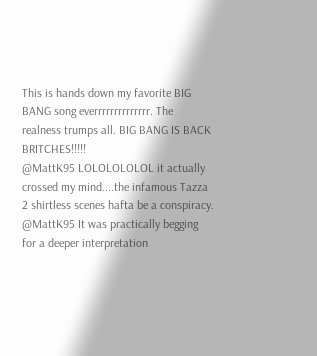This is hands down my favorite BIG BANG song everrrrrrrrrrrrrr. The realness trumps all. BIG BANG IS BACK BRITCHES!!!!!
@MattK95 LOLOLOLOLOL it actually crossed my mind....the infamous Tazza 2 shirtless scenes hafta be a conspiracy.
@MattK95 It was practically begging for a deeper interpretation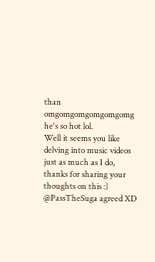than omgomgomgomgomgomg he's so hot lol.
Well it seems you like delving into music videos just as much as I do, thanks for sharing your thoughts on this :)
@PassTheSuga agreed XD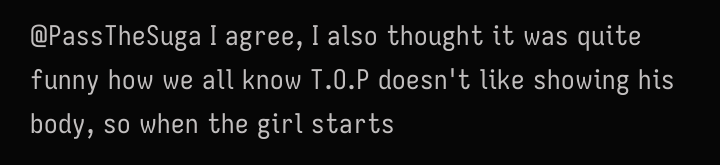@PassTheSuga I agree, I also thought it was quite funny how we all know T.O.P doesn't like showing his body, so when the girl starts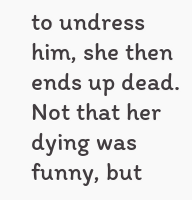to undress him, she then ends up dead. Not that her dying was funny, but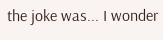the joke was... I wonder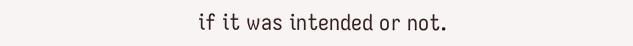if it was intended or not.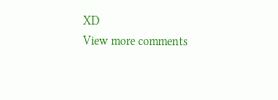XD
View more comments